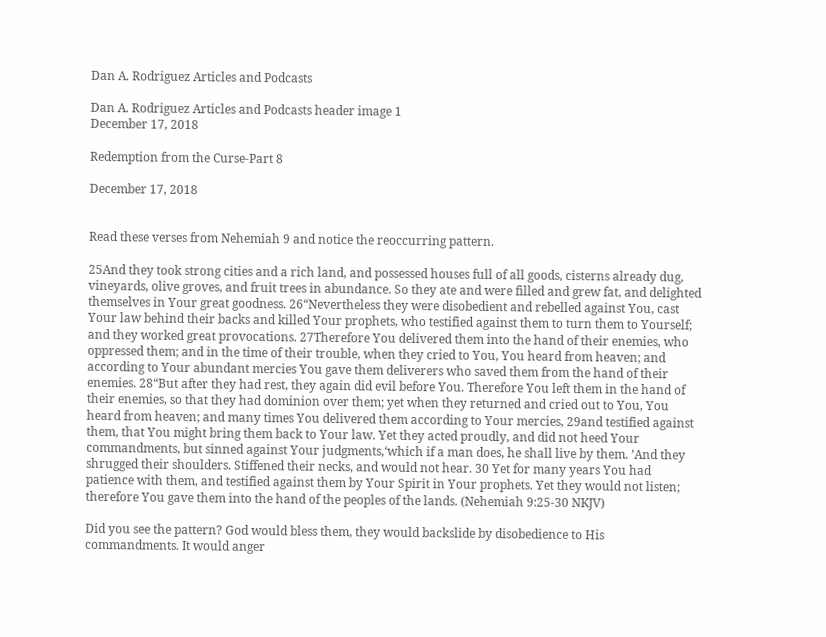Dan A. Rodriguez Articles and Podcasts

Dan A. Rodriguez Articles and Podcasts header image 1
December 17, 2018

Redemption from the Curse-Part 8

December 17, 2018


Read these verses from Nehemiah 9 and notice the reoccurring pattern.

25And they took strong cities and a rich land, and possessed houses full of all goods, cisterns already dug, vineyards, olive groves, and fruit trees in abundance. So they ate and were filled and grew fat, and delighted themselves in Your great goodness. 26“Nevertheless they were disobedient and rebelled against You, cast Your law behind their backs and killed Your prophets, who testified against them to turn them to Yourself; and they worked great provocations. 27Therefore You delivered them into the hand of their enemies, who oppressed them; and in the time of their trouble, when they cried to You, You heard from heaven; and according to Your abundant mercies You gave them deliverers who saved them from the hand of their enemies. 28“But after they had rest, they again did evil before You. Therefore You left them in the hand of their enemies, so that they had dominion over them; yet when they returned and cried out to You, You heard from heaven; and many times You delivered them according to Your mercies, 29and testified against them, that You might bring them back to Your law. Yet they acted proudly, and did not heed Your commandments, but sinned against Your judgments,‘which if a man does, he shall live by them. ’And they shrugged their shoulders. Stiffened their necks, and would not hear. 30 Yet for many years You had patience with them, and testified against them by Your Spirit in Your prophets. Yet they would not listen; therefore You gave them into the hand of the peoples of the lands. (Nehemiah 9:25-30 NKJV)

Did you see the pattern? God would bless them, they would backslide by disobedience to His commandments. It would anger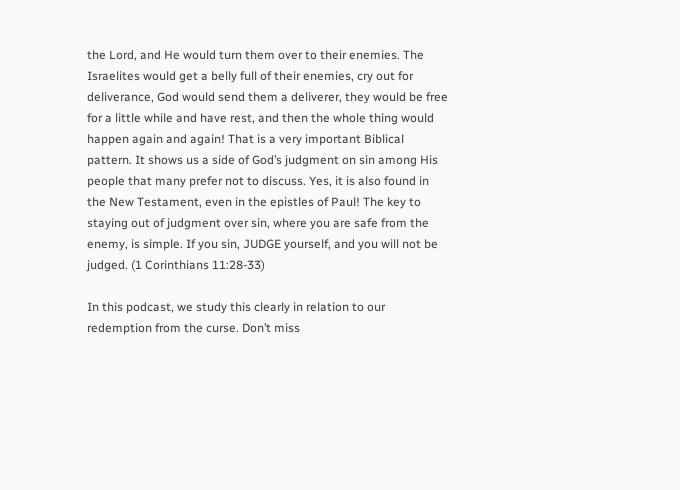the Lord, and He would turn them over to their enemies. The Israelites would get a belly full of their enemies, cry out for deliverance, God would send them a deliverer, they would be free for a little while and have rest, and then the whole thing would happen again and again! That is a very important Biblical pattern. It shows us a side of God’s judgment on sin among His people that many prefer not to discuss. Yes, it is also found in the New Testament, even in the epistles of Paul! The key to staying out of judgment over sin, where you are safe from the enemy, is simple. If you sin, JUDGE yourself, and you will not be judged. (1 Corinthians 11:28-33)

In this podcast, we study this clearly in relation to our redemption from the curse. Don’t miss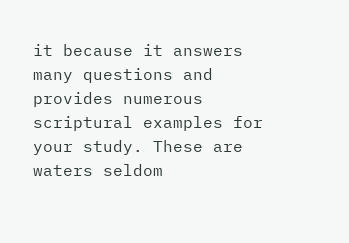it because it answers many questions and provides numerous scriptural examples for your study. These are waters seldom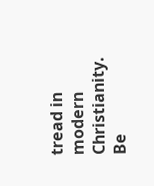tread in modern Christianity. Be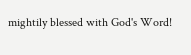mightily blessed with God's Word!